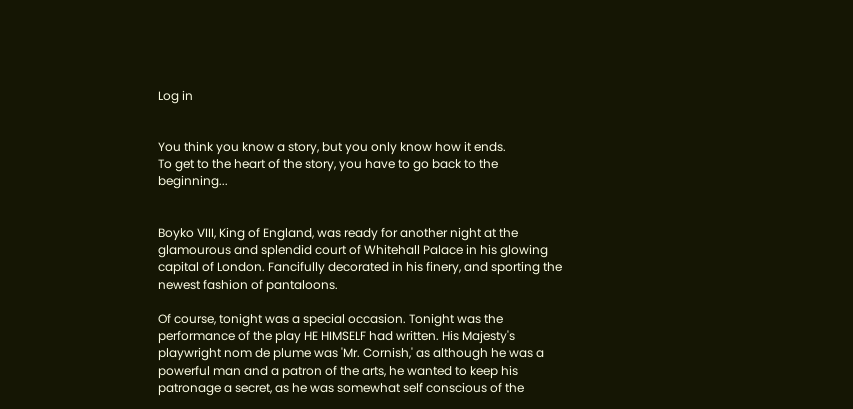Log in


You think you know a story, but you only know how it ends.
To get to the heart of the story, you have to go back to the beginning...


Boyko VIII, King of England, was ready for another night at the glamourous and splendid court of Whitehall Palace in his glowing capital of London. Fancifully decorated in his finery, and sporting the newest fashion of pantaloons.

Of course, tonight was a special occasion. Tonight was the performance of the play HE HIMSELF had written. His Majesty's playwright nom de plume was 'Mr. Cornish,' as although he was a powerful man and a patron of the arts, he wanted to keep his patronage a secret, as he was somewhat self conscious of the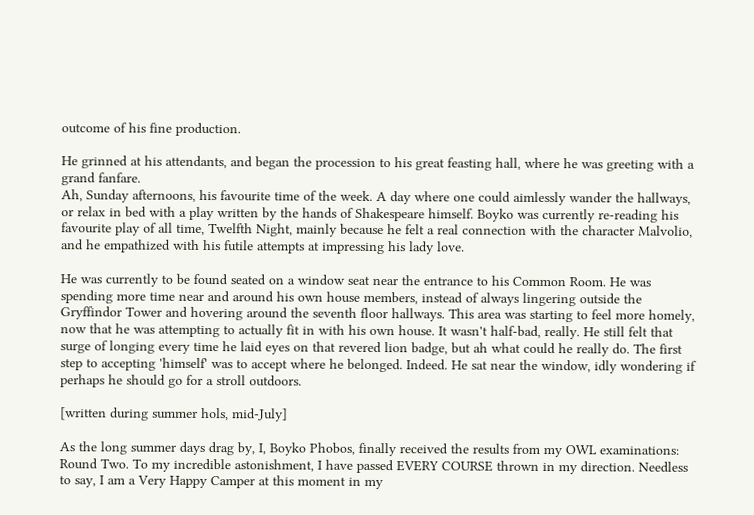outcome of his fine production.

He grinned at his attendants, and began the procession to his great feasting hall, where he was greeting with a grand fanfare.
Ah, Sunday afternoons, his favourite time of the week. A day where one could aimlessly wander the hallways, or relax in bed with a play written by the hands of Shakespeare himself. Boyko was currently re-reading his favourite play of all time, Twelfth Night, mainly because he felt a real connection with the character Malvolio, and he empathized with his futile attempts at impressing his lady love.

He was currently to be found seated on a window seat near the entrance to his Common Room. He was spending more time near and around his own house members, instead of always lingering outside the Gryffindor Tower and hovering around the seventh floor hallways. This area was starting to feel more homely, now that he was attempting to actually fit in with his own house. It wasn't half-bad, really. He still felt that surge of longing every time he laid eyes on that revered lion badge, but ah what could he really do. The first step to accepting 'himself' was to accept where he belonged. Indeed. He sat near the window, idly wondering if perhaps he should go for a stroll outdoors.

[written during summer hols, mid-July]

As the long summer days drag by, I, Boyko Phobos, finally received the results from my OWL examinations: Round Two. To my incredible astonishment, I have passed EVERY COURSE thrown in my direction. Needless to say, I am a Very Happy Camper at this moment in my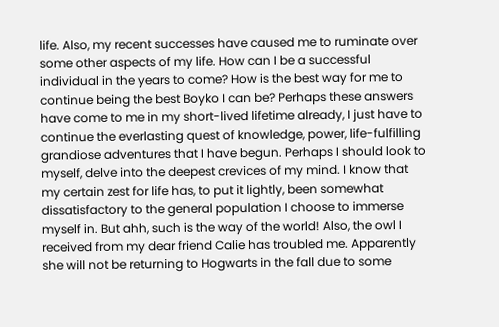life. Also, my recent successes have caused me to ruminate over some other aspects of my life. How can I be a successful individual in the years to come? How is the best way for me to continue being the best Boyko I can be? Perhaps these answers have come to me in my short-lived lifetime already, I just have to continue the everlasting quest of knowledge, power, life-fulfilling grandiose adventures that I have begun. Perhaps I should look to myself, delve into the deepest crevices of my mind. I know that my certain zest for life has, to put it lightly, been somewhat dissatisfactory to the general population I choose to immerse myself in. But ahh, such is the way of the world! Also, the owl I received from my dear friend Calie has troubled me. Apparently she will not be returning to Hogwarts in the fall due to some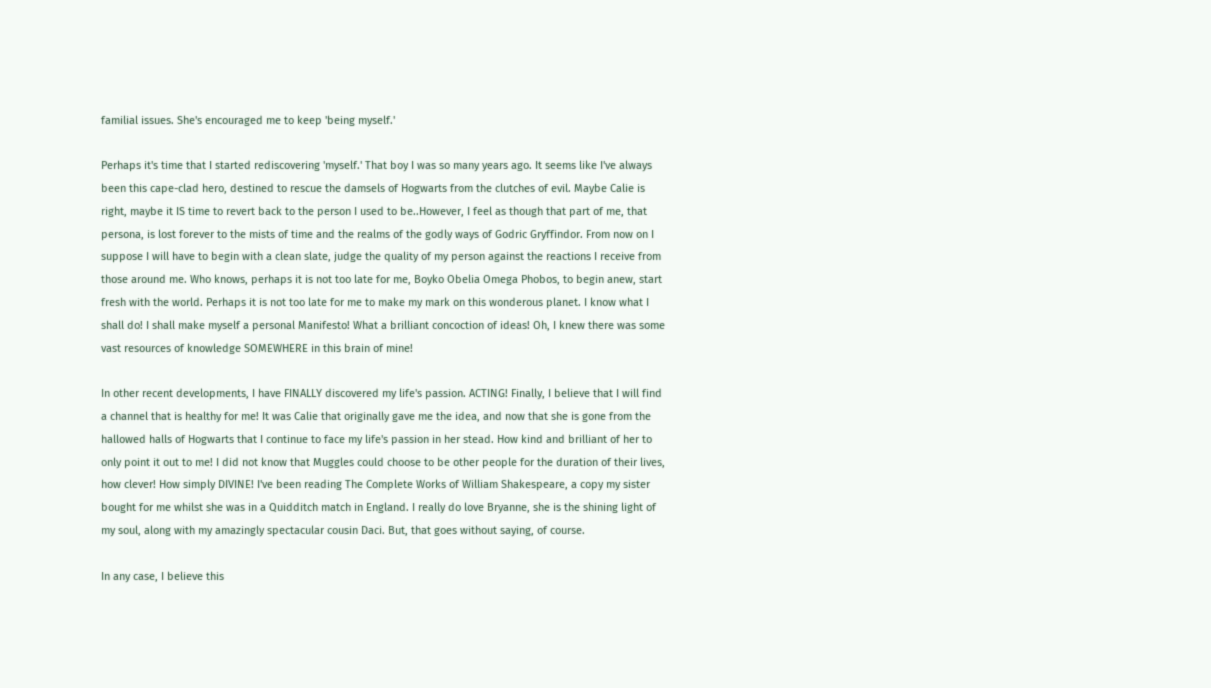familial issues. She's encouraged me to keep 'being myself.'

Perhaps it's time that I started rediscovering 'myself.' That boy I was so many years ago. It seems like I've always been this cape-clad hero, destined to rescue the damsels of Hogwarts from the clutches of evil. Maybe Calie is right, maybe it IS time to revert back to the person I used to be..However, I feel as though that part of me, that persona, is lost forever to the mists of time and the realms of the godly ways of Godric Gryffindor. From now on I suppose I will have to begin with a clean slate, judge the quality of my person against the reactions I receive from those around me. Who knows, perhaps it is not too late for me, Boyko Obelia Omega Phobos, to begin anew, start fresh with the world. Perhaps it is not too late for me to make my mark on this wonderous planet. I know what I shall do! I shall make myself a personal Manifesto! What a brilliant concoction of ideas! Oh, I knew there was some vast resources of knowledge SOMEWHERE in this brain of mine!

In other recent developments, I have FINALLY discovered my life's passion. ACTING! Finally, I believe that I will find a channel that is healthy for me! It was Calie that originally gave me the idea, and now that she is gone from the hallowed halls of Hogwarts that I continue to face my life's passion in her stead. How kind and brilliant of her to only point it out to me! I did not know that Muggles could choose to be other people for the duration of their lives, how clever! How simply DIVINE! I've been reading The Complete Works of William Shakespeare, a copy my sister bought for me whilst she was in a Quidditch match in England. I really do love Bryanne, she is the shining light of my soul, along with my amazingly spectacular cousin Daci. But, that goes without saying, of course.

In any case, I believe this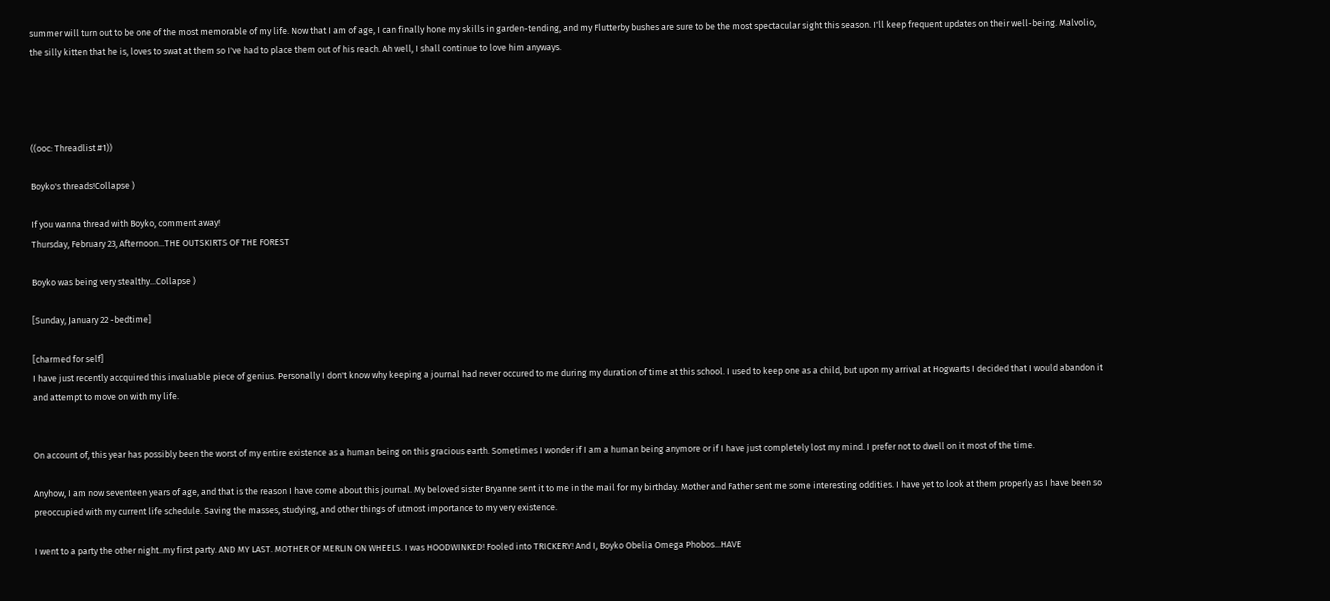summer will turn out to be one of the most memorable of my life. Now that I am of age, I can finally hone my skills in garden-tending, and my Flutterby bushes are sure to be the most spectacular sight this season. I'll keep frequent updates on their well-being. Malvolio, the silly kitten that he is, loves to swat at them so I've had to place them out of his reach. Ah well, I shall continue to love him anyways.




((ooc: Threadlist #1))

Boyko's threads!Collapse )

If you wanna thread with Boyko, comment away!
Thursday, February 23, Afternoon...THE OUTSKIRTS OF THE FOREST

Boyko was being very stealthy...Collapse )

[Sunday, January 22 -bedtime]

[charmed for self]
I have just recently accquired this invaluable piece of genius. Personally I don't know why keeping a journal had never occured to me during my duration of time at this school. I used to keep one as a child, but upon my arrival at Hogwarts I decided that I would abandon it and attempt to move on with my life.


On account of, this year has possibly been the worst of my entire existence as a human being on this gracious earth. Sometimes I wonder if I am a human being anymore or if I have just completely lost my mind. I prefer not to dwell on it most of the time.

Anyhow, I am now seventeen years of age, and that is the reason I have come about this journal. My beloved sister Bryanne sent it to me in the mail for my birthday. Mother and Father sent me some interesting oddities. I have yet to look at them properly as I have been so preoccupied with my current life schedule. Saving the masses, studying, and other things of utmost importance to my very existence.

I went to a party the other night..my first party. AND MY LAST. MOTHER OF MERLIN ON WHEELS. I was HOODWINKED! Fooled into TRICKERY! And I, Boyko Obelia Omega Phobos...HAVE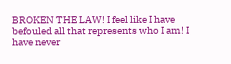BROKEN THE LAW! I feel like I have befouled all that represents who I am! I have never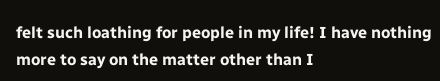felt such loathing for people in my life! I have nothing more to say on the matter other than I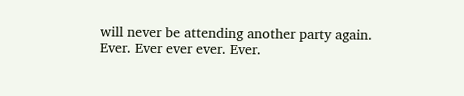will never be attending another party again. Ever. Ever ever ever. Ever.